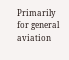Primarily for general aviation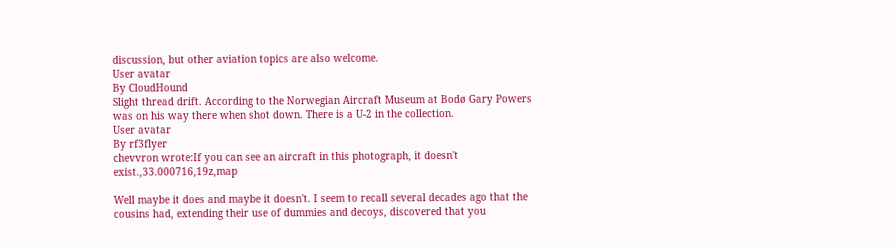discussion, but other aviation topics are also welcome.
User avatar
By CloudHound
Slight thread drift. According to the Norwegian Aircraft Museum at Bodø Gary Powers was on his way there when shot down. There is a U-2 in the collection.
User avatar
By rf3flyer
chevvron wrote:If you can see an aircraft in this photograph, it doesn't exist.,33.000716,19z,map

Well maybe it does and maybe it doesn't. I seem to recall several decades ago that the cousins had, extending their use of dummies and decoys, discovered that you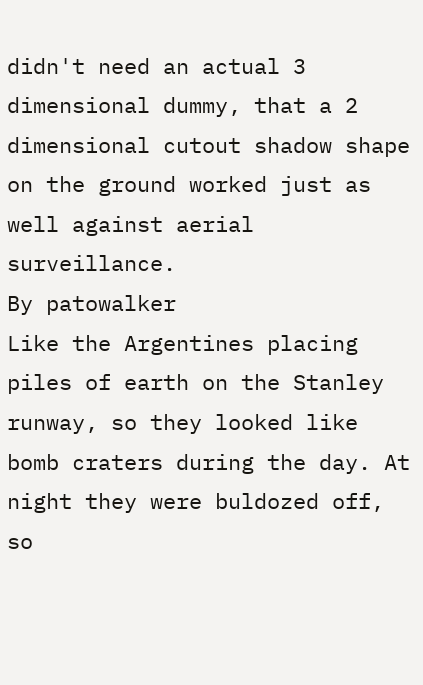didn't need an actual 3 dimensional dummy, that a 2 dimensional cutout shadow shape on the ground worked just as well against aerial surveillance.
By patowalker
Like the Argentines placing piles of earth on the Stanley runway, so they looked like bomb craters during the day. At night they were buldozed off, so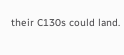their C130s could land.